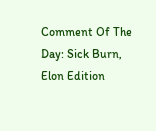Comment Of The Day: Sick Burn, Elon Edition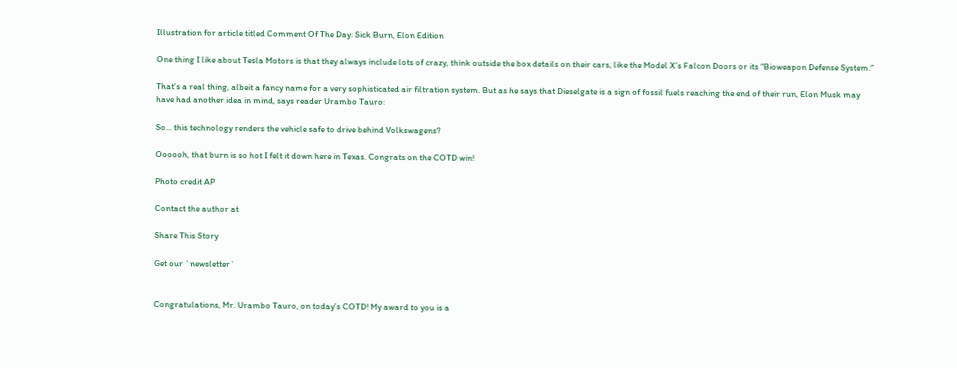Illustration for article titled Comment Of The Day: Sick Burn, Elon Edition

One thing I like about Tesla Motors is that they always include lots of crazy, think outside the box details on their cars, like the Model X’s Falcon Doors or its “Bioweapon Defense System.”

That’s a real thing, albeit a fancy name for a very sophisticated air filtration system. But as he says that Dieselgate is a sign of fossil fuels reaching the end of their run, Elon Musk may have had another idea in mind, says reader Urambo Tauro:

So... this technology renders the vehicle safe to drive behind Volkswagens?

Oooooh, that burn is so hot I felt it down here in Texas. Congrats on the COTD win!

Photo credit AP

Contact the author at

Share This Story

Get our `newsletter`


Congratulations, Mr. Urambo Tauro, on today’s COTD! My award to you is a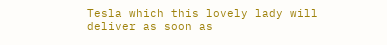Tesla which this lovely lady will deliver as soon as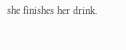she finishes her drink.